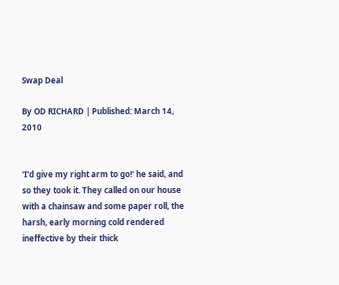Swap Deal

By OD RICHARD | Published: March 14, 2010


'I'd give my right arm to go!' he said, and so they took it. They called on our house with a chainsaw and some paper roll, the harsh, early morning cold rendered ineffective by their thick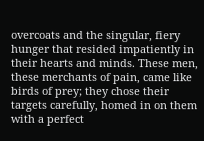overcoats and the singular, fiery hunger that resided impatiently in their hearts and minds. These men, these merchants of pain, came like birds of prey; they chose their targets carefully, homed in on them with a perfect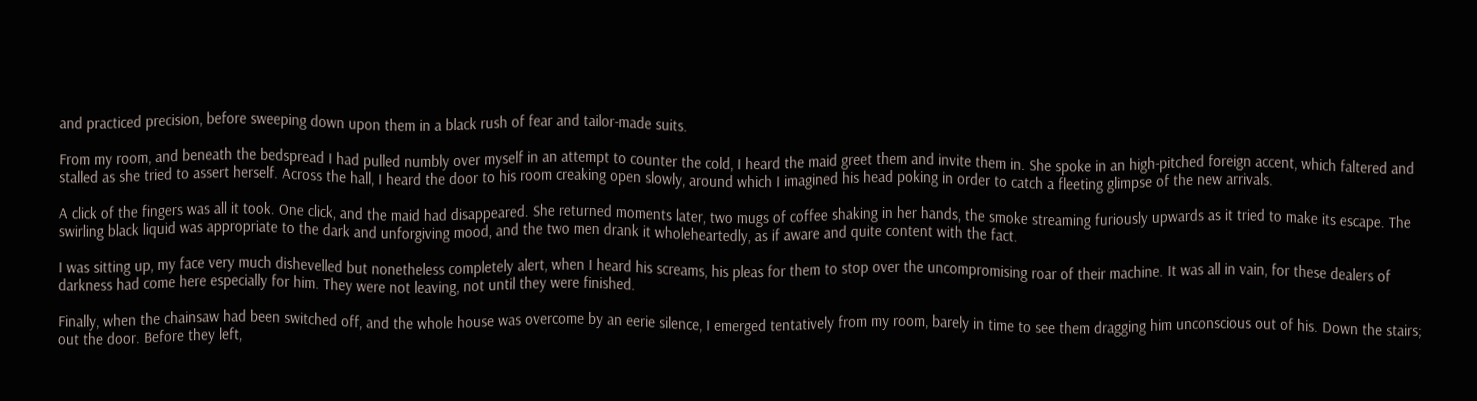and practiced precision, before sweeping down upon them in a black rush of fear and tailor-made suits.

From my room, and beneath the bedspread I had pulled numbly over myself in an attempt to counter the cold, I heard the maid greet them and invite them in. She spoke in an high-pitched foreign accent, which faltered and stalled as she tried to assert herself. Across the hall, I heard the door to his room creaking open slowly, around which I imagined his head poking in order to catch a fleeting glimpse of the new arrivals.

A click of the fingers was all it took. One click, and the maid had disappeared. She returned moments later, two mugs of coffee shaking in her hands, the smoke streaming furiously upwards as it tried to make its escape. The swirling black liquid was appropriate to the dark and unforgiving mood, and the two men drank it wholeheartedly, as if aware and quite content with the fact.

I was sitting up, my face very much dishevelled but nonetheless completely alert, when I heard his screams, his pleas for them to stop over the uncompromising roar of their machine. It was all in vain, for these dealers of darkness had come here especially for him. They were not leaving, not until they were finished.

Finally, when the chainsaw had been switched off, and the whole house was overcome by an eerie silence, I emerged tentatively from my room, barely in time to see them dragging him unconscious out of his. Down the stairs; out the door. Before they left,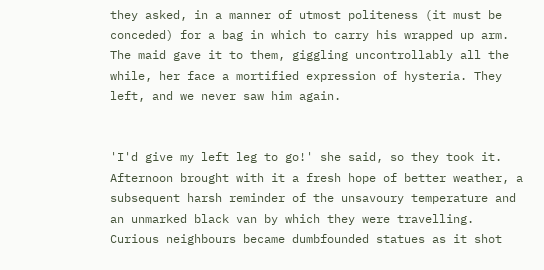they asked, in a manner of utmost politeness (it must be conceded) for a bag in which to carry his wrapped up arm. The maid gave it to them, giggling uncontrollably all the while, her face a mortified expression of hysteria. They left, and we never saw him again.


'I'd give my left leg to go!' she said, so they took it. Afternoon brought with it a fresh hope of better weather, a subsequent harsh reminder of the unsavoury temperature and an unmarked black van by which they were travelling. Curious neighbours became dumbfounded statues as it shot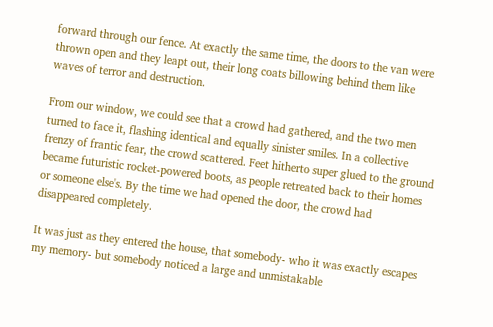forward through our fence. At exactly the same time, the doors to the van were thrown open and they leapt out, their long coats billowing behind them like waves of terror and destruction.

From our window, we could see that a crowd had gathered, and the two men turned to face it, flashing identical and equally sinister smiles. In a collective frenzy of frantic fear, the crowd scattered. Feet hitherto super glued to the ground became futuristic rocket-powered boots, as people retreated back to their homes or someone else's. By the time we had opened the door, the crowd had disappeared completely.

It was just as they entered the house, that somebody- who it was exactly escapes my memory- but somebody noticed a large and unmistakable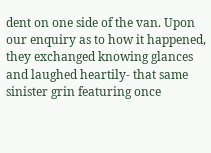dent on one side of the van. Upon our enquiry as to how it happened, they exchanged knowing glances and laughed heartily- that same sinister grin featuring once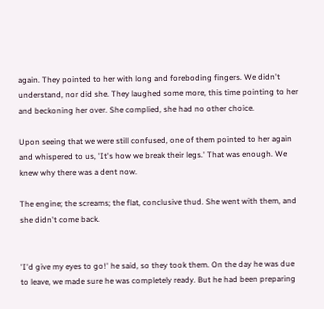again. They pointed to her with long and foreboding fingers. We didn't understand, nor did she. They laughed some more, this time pointing to her and beckoning her over. She complied, she had no other choice.

Upon seeing that we were still confused, one of them pointed to her again and whispered to us, 'It's how we break their legs.' That was enough. We knew why there was a dent now.

The engine; the screams; the flat, conclusive thud. She went with them, and she didn't come back.


'I'd give my eyes to go!' he said, so they took them. On the day he was due to leave, we made sure he was completely ready. But he had been preparing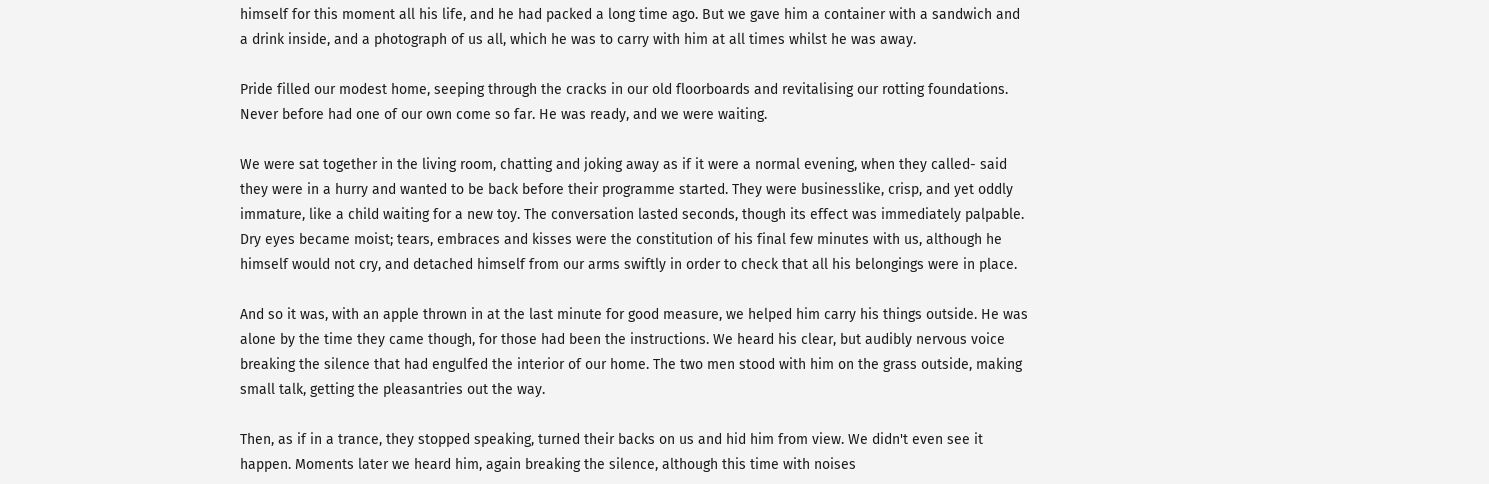himself for this moment all his life, and he had packed a long time ago. But we gave him a container with a sandwich and a drink inside, and a photograph of us all, which he was to carry with him at all times whilst he was away.

Pride filled our modest home, seeping through the cracks in our old floorboards and revitalising our rotting foundations. Never before had one of our own come so far. He was ready, and we were waiting.

We were sat together in the living room, chatting and joking away as if it were a normal evening, when they called- said they were in a hurry and wanted to be back before their programme started. They were businesslike, crisp, and yet oddly immature, like a child waiting for a new toy. The conversation lasted seconds, though its effect was immediately palpable. Dry eyes became moist; tears, embraces and kisses were the constitution of his final few minutes with us, although he himself would not cry, and detached himself from our arms swiftly in order to check that all his belongings were in place.

And so it was, with an apple thrown in at the last minute for good measure, we helped him carry his things outside. He was alone by the time they came though, for those had been the instructions. We heard his clear, but audibly nervous voice breaking the silence that had engulfed the interior of our home. The two men stood with him on the grass outside, making small talk, getting the pleasantries out the way.

Then, as if in a trance, they stopped speaking, turned their backs on us and hid him from view. We didn't even see it happen. Moments later we heard him, again breaking the silence, although this time with noises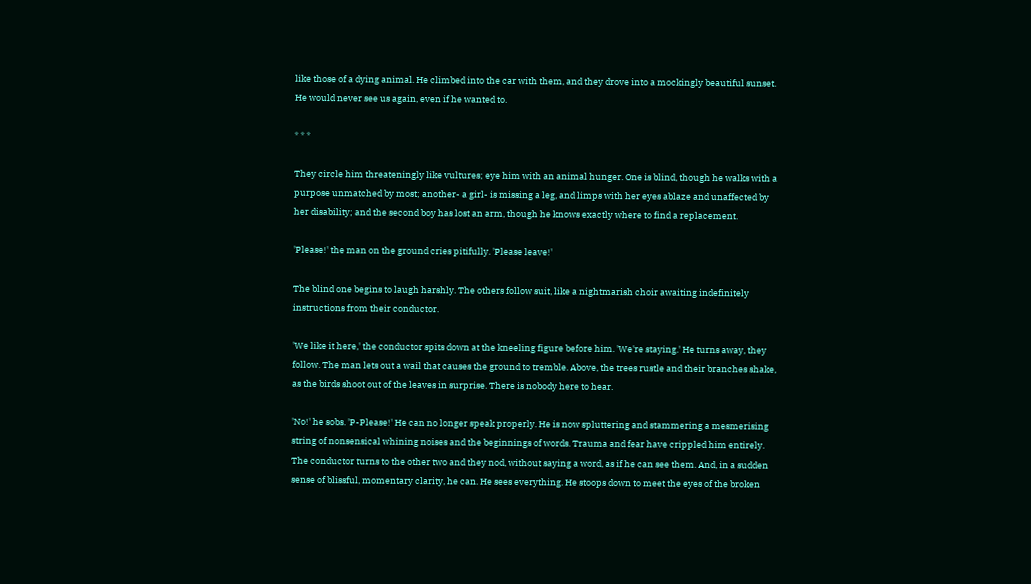like those of a dying animal. He climbed into the car with them, and they drove into a mockingly beautiful sunset. He would never see us again, even if he wanted to.

* * *

They circle him threateningly like vultures; eye him with an animal hunger. One is blind, though he walks with a purpose unmatched by most; another- a girl- is missing a leg, and limps with her eyes ablaze and unaffected by her disability; and the second boy has lost an arm, though he knows exactly where to find a replacement.

'Please!' the man on the ground cries pitifully. 'Please leave!'

The blind one begins to laugh harshly. The others follow suit, like a nightmarish choir awaiting indefinitely instructions from their conductor.

'We like it here,' the conductor spits down at the kneeling figure before him. 'We're staying.' He turns away, they follow. The man lets out a wail that causes the ground to tremble. Above, the trees rustle and their branches shake, as the birds shoot out of the leaves in surprise. There is nobody here to hear.

'No!' he sobs. 'P-Please!' He can no longer speak properly. He is now spluttering and stammering a mesmerising string of nonsensical whining noises and the beginnings of words. Trauma and fear have crippled him entirely. The conductor turns to the other two and they nod, without saying a word, as if he can see them. And, in a sudden sense of blissful, momentary clarity, he can. He sees everything. He stoops down to meet the eyes of the broken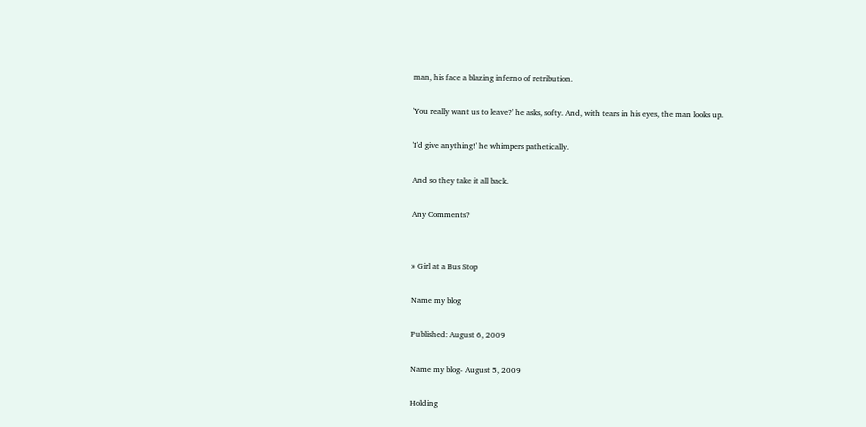man, his face a blazing inferno of retribution.

'You really want us to leave?' he asks, softy. And, with tears in his eyes, the man looks up.

'I'd give anything!' he whimpers pathetically.

And so they take it all back.

Any Comments?


» Girl at a Bus Stop

Name my blog

Published: August 6, 2009

Name my blog- August 5, 2009

Holding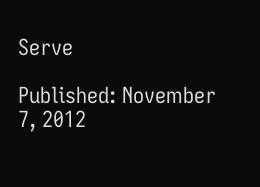Serve

Published: November 7, 2012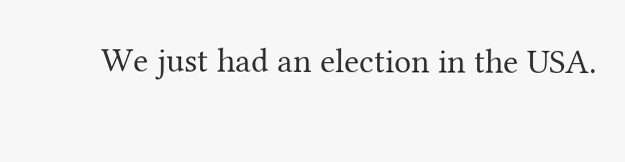We just had an election in the USA.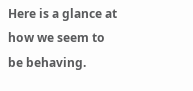Here is a glance at how we seem to be behaving.